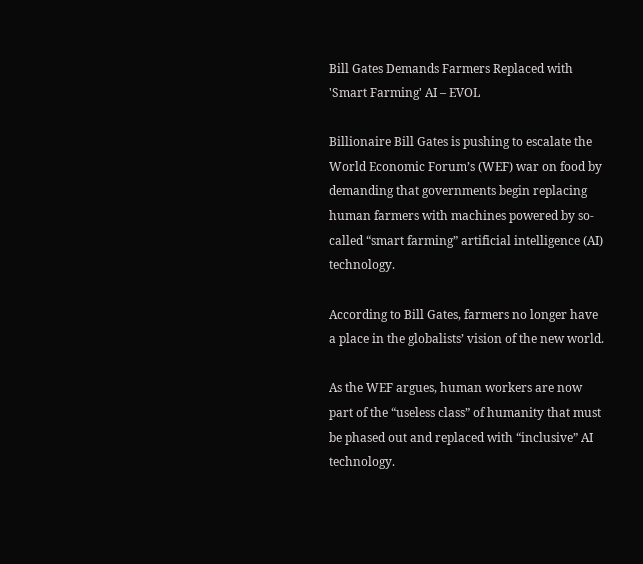Bill Gates Demands Farmers Replaced with 'Smart Farming' AI – EVOL

Billionaire Bill Gates is pushing to escalate the World Economic Forum’s (WEF) war on food by demanding that governments begin replacing human farmers with machines powered by so-called “smart farming” artificial intelligence (AI) technology.

According to Bill Gates, farmers no longer have a place in the globalists’ vision of the new world.

As the WEF argues, human workers are now part of the “useless class” of humanity that must be phased out and replaced with “inclusive” AI technology.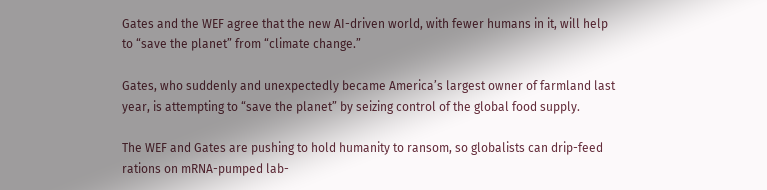Gates and the WEF agree that the new AI-driven world, with fewer humans in it, will help to “save the planet” from “climate change.”

Gates, who suddenly and unexpectedly became America’s largest owner of farmland last year, is attempting to “save the planet” by seizing control of the global food supply.

The WEF and Gates are pushing to hold humanity to ransom, so globalists can drip-feed rations on mRNA-pumped lab-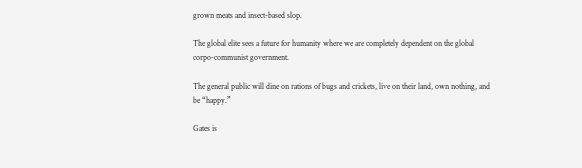grown meats and insect-based slop.

The global elite sees a future for humanity where we are completely dependent on the global corpo-communist government.

The general public will dine on rations of bugs and crickets, live on their land, own nothing, and be “happy.”

Gates is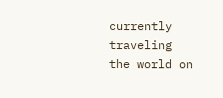currently traveling the world on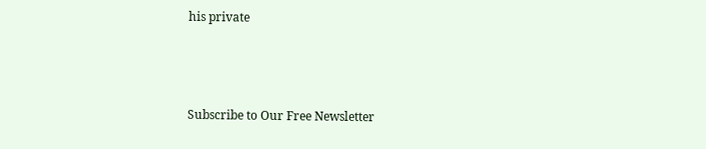his private



Subscribe to Our Free Newsletter